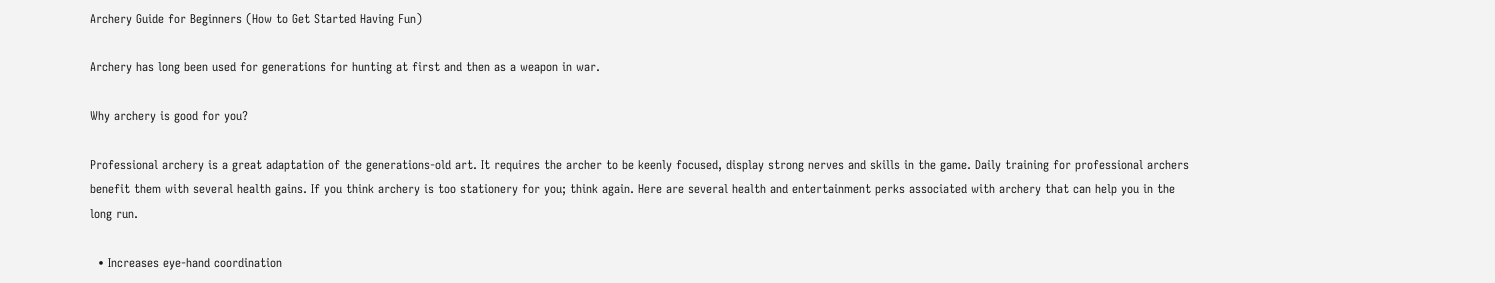Archery Guide for Beginners (How to Get Started Having Fun)

Archery has long been used for generations for hunting at first and then as a weapon in war.

Why archery is good for you?

Professional archery is a great adaptation of the generations-old art. It requires the archer to be keenly focused, display strong nerves and skills in the game. Daily training for professional archers benefit them with several health gains. If you think archery is too stationery for you; think again. Here are several health and entertainment perks associated with archery that can help you in the long run.

  • Increases eye-hand coordination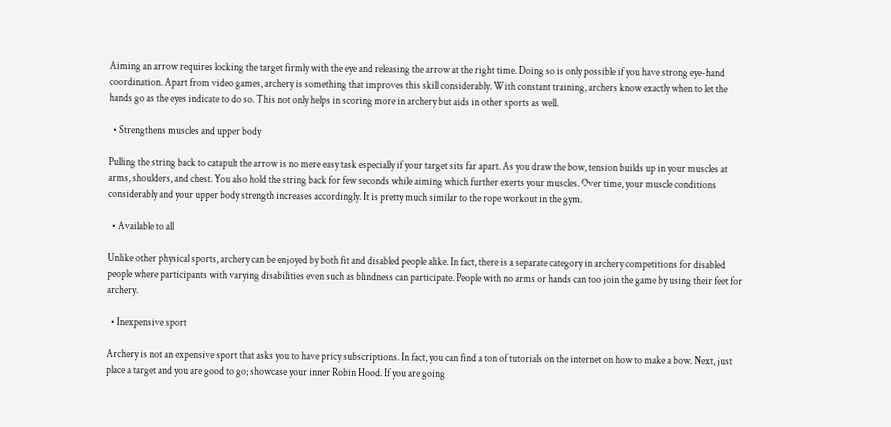Aiming an arrow requires locking the target firmly with the eye and releasing the arrow at the right time. Doing so is only possible if you have strong eye-hand coordination. Apart from video games, archery is something that improves this skill considerably. With constant training, archers know exactly when to let the hands go as the eyes indicate to do so. This not only helps in scoring more in archery but aids in other sports as well.

  • Strengthens muscles and upper body

Pulling the string back to catapult the arrow is no mere easy task especially if your target sits far apart. As you draw the bow, tension builds up in your muscles at arms, shoulders, and chest. You also hold the string back for few seconds while aiming which further exerts your muscles. Over time, your muscle conditions considerably and your upper body strength increases accordingly. It is pretty much similar to the rope workout in the gym.

  • Available to all

Unlike other physical sports, archery can be enjoyed by both fit and disabled people alike. In fact, there is a separate category in archery competitions for disabled people where participants with varying disabilities even such as blindness can participate. People with no arms or hands can too join the game by using their feet for archery.

  • Inexpensive sport

Archery is not an expensive sport that asks you to have pricy subscriptions. In fact, you can find a ton of tutorials on the internet on how to make a bow. Next, just place a target and you are good to go; showcase your inner Robin Hood. If you are going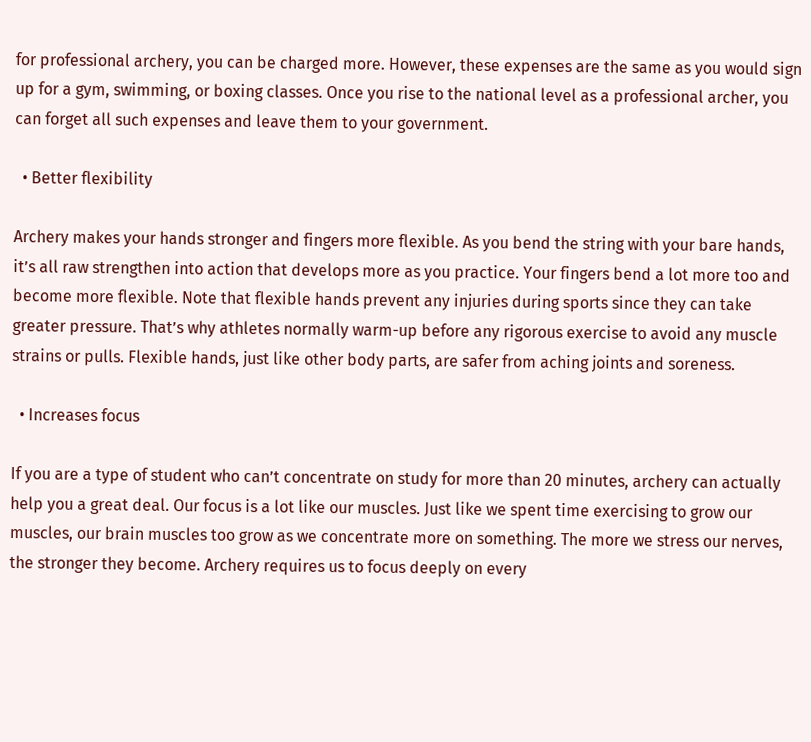for professional archery, you can be charged more. However, these expenses are the same as you would sign up for a gym, swimming, or boxing classes. Once you rise to the national level as a professional archer, you can forget all such expenses and leave them to your government.

  • Better flexibility

Archery makes your hands stronger and fingers more flexible. As you bend the string with your bare hands, it’s all raw strengthen into action that develops more as you practice. Your fingers bend a lot more too and become more flexible. Note that flexible hands prevent any injuries during sports since they can take greater pressure. That’s why athletes normally warm-up before any rigorous exercise to avoid any muscle strains or pulls. Flexible hands, just like other body parts, are safer from aching joints and soreness.

  • Increases focus

If you are a type of student who can’t concentrate on study for more than 20 minutes, archery can actually help you a great deal. Our focus is a lot like our muscles. Just like we spent time exercising to grow our muscles, our brain muscles too grow as we concentrate more on something. The more we stress our nerves, the stronger they become. Archery requires us to focus deeply on every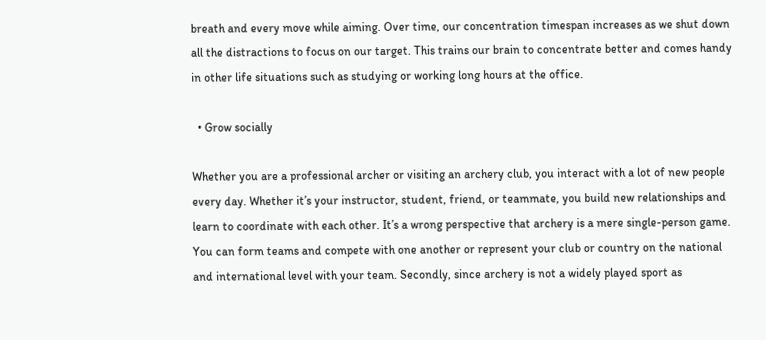breath and every move while aiming. Over time, our concentration timespan increases as we shut down all the distractions to focus on our target. This trains our brain to concentrate better and comes handy in other life situations such as studying or working long hours at the office.

  • Grow socially

Whether you are a professional archer or visiting an archery club, you interact with a lot of new people every day. Whether it’s your instructor, student, friend, or teammate, you build new relationships and learn to coordinate with each other. It’s a wrong perspective that archery is a mere single-person game. You can form teams and compete with one another or represent your club or country on the national and international level with your team. Secondly, since archery is not a widely played sport as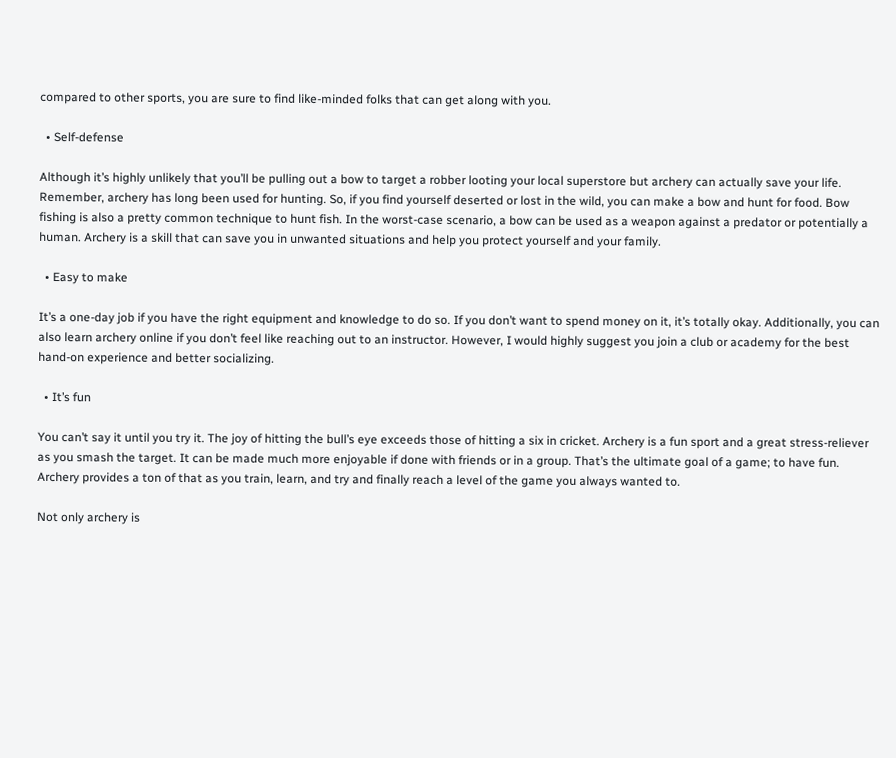compared to other sports, you are sure to find like-minded folks that can get along with you.

  • Self-defense

Although it’s highly unlikely that you’ll be pulling out a bow to target a robber looting your local superstore but archery can actually save your life. Remember, archery has long been used for hunting. So, if you find yourself deserted or lost in the wild, you can make a bow and hunt for food. Bow fishing is also a pretty common technique to hunt fish. In the worst-case scenario, a bow can be used as a weapon against a predator or potentially a human. Archery is a skill that can save you in unwanted situations and help you protect yourself and your family.

  • Easy to make

It’s a one-day job if you have the right equipment and knowledge to do so. If you don’t want to spend money on it, it’s totally okay. Additionally, you can also learn archery online if you don’t feel like reaching out to an instructor. However, I would highly suggest you join a club or academy for the best hand-on experience and better socializing.

  • It’s fun

You can’t say it until you try it. The joy of hitting the bull’s eye exceeds those of hitting a six in cricket. Archery is a fun sport and a great stress-reliever as you smash the target. It can be made much more enjoyable if done with friends or in a group. That’s the ultimate goal of a game; to have fun. Archery provides a ton of that as you train, learn, and try and finally reach a level of the game you always wanted to.

Not only archery is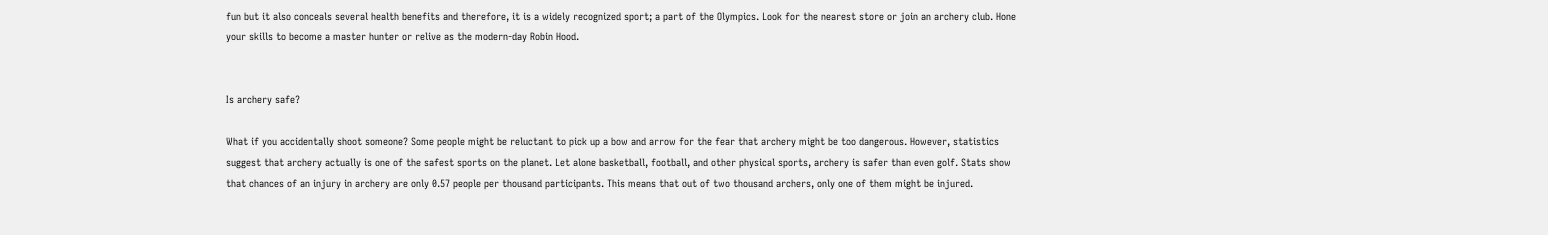fun but it also conceals several health benefits and therefore, it is a widely recognized sport; a part of the Olympics. Look for the nearest store or join an archery club. Hone your skills to become a master hunter or relive as the modern-day Robin Hood.


Is archery safe?

What if you accidentally shoot someone? Some people might be reluctant to pick up a bow and arrow for the fear that archery might be too dangerous. However, statistics suggest that archery actually is one of the safest sports on the planet. Let alone basketball, football, and other physical sports, archery is safer than even golf. Stats show that chances of an injury in archery are only 0.57 people per thousand participants. This means that out of two thousand archers, only one of them might be injured.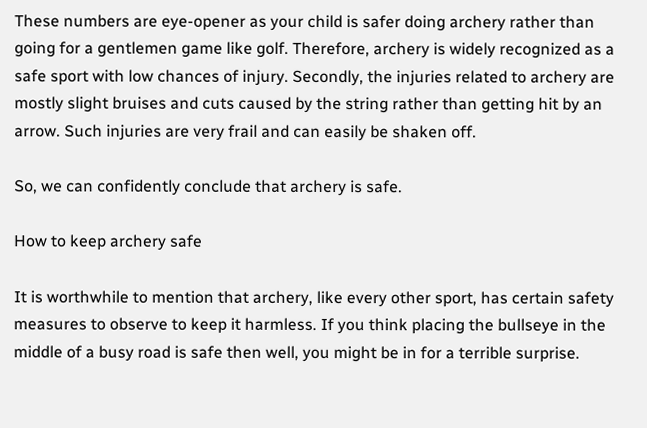These numbers are eye-opener as your child is safer doing archery rather than going for a gentlemen game like golf. Therefore, archery is widely recognized as a safe sport with low chances of injury. Secondly, the injuries related to archery are mostly slight bruises and cuts caused by the string rather than getting hit by an arrow. Such injuries are very frail and can easily be shaken off.

So, we can confidently conclude that archery is safe.

How to keep archery safe

It is worthwhile to mention that archery, like every other sport, has certain safety measures to observe to keep it harmless. If you think placing the bullseye in the middle of a busy road is safe then well, you might be in for a terrible surprise.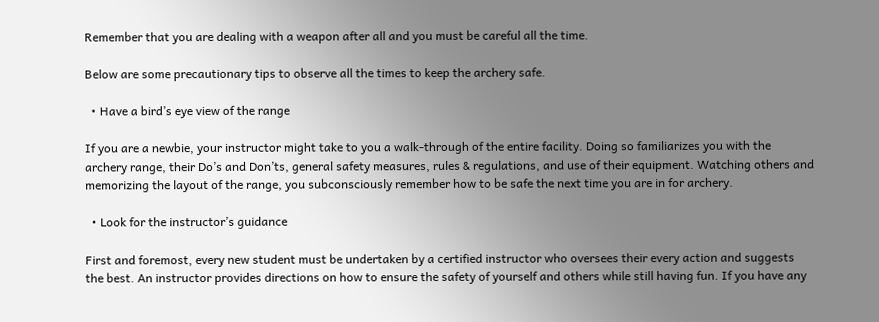Remember that you are dealing with a weapon after all and you must be careful all the time.

Below are some precautionary tips to observe all the times to keep the archery safe.

  • Have a bird’s eye view of the range

If you are a newbie, your instructor might take to you a walk-through of the entire facility. Doing so familiarizes you with the archery range, their Do’s and Don’ts, general safety measures, rules & regulations, and use of their equipment. Watching others and memorizing the layout of the range, you subconsciously remember how to be safe the next time you are in for archery.

  • Look for the instructor’s guidance

First and foremost, every new student must be undertaken by a certified instructor who oversees their every action and suggests the best. An instructor provides directions on how to ensure the safety of yourself and others while still having fun. If you have any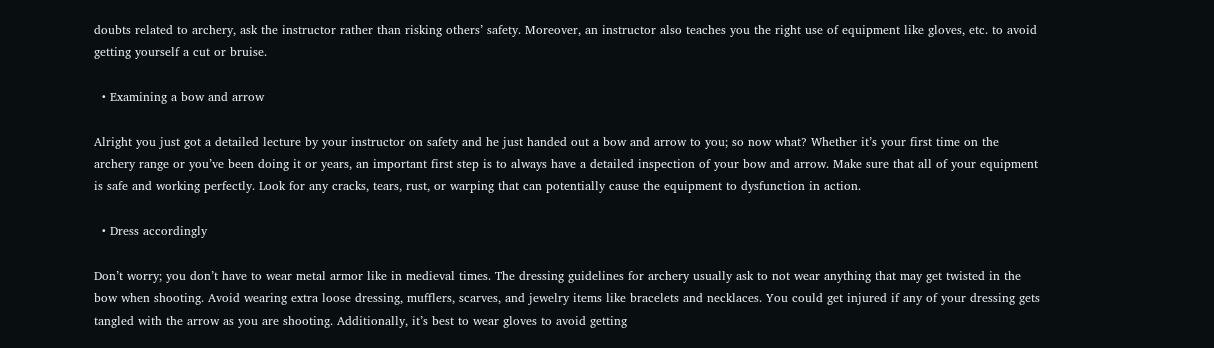doubts related to archery, ask the instructor rather than risking others’ safety. Moreover, an instructor also teaches you the right use of equipment like gloves, etc. to avoid getting yourself a cut or bruise.

  • Examining a bow and arrow

Alright you just got a detailed lecture by your instructor on safety and he just handed out a bow and arrow to you; so now what? Whether it’s your first time on the archery range or you’ve been doing it or years, an important first step is to always have a detailed inspection of your bow and arrow. Make sure that all of your equipment is safe and working perfectly. Look for any cracks, tears, rust, or warping that can potentially cause the equipment to dysfunction in action.

  • Dress accordingly

Don’t worry; you don’t have to wear metal armor like in medieval times. The dressing guidelines for archery usually ask to not wear anything that may get twisted in the bow when shooting. Avoid wearing extra loose dressing, mufflers, scarves, and jewelry items like bracelets and necklaces. You could get injured if any of your dressing gets tangled with the arrow as you are shooting. Additionally, it’s best to wear gloves to avoid getting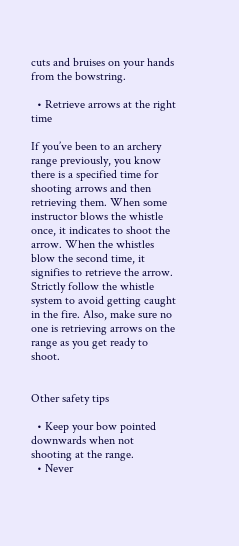cuts and bruises on your hands from the bowstring.

  • Retrieve arrows at the right time

If you’ve been to an archery range previously, you know there is a specified time for shooting arrows and then retrieving them. When some instructor blows the whistle once, it indicates to shoot the arrow. When the whistles blow the second time, it signifies to retrieve the arrow. Strictly follow the whistle system to avoid getting caught in the fire. Also, make sure no one is retrieving arrows on the range as you get ready to shoot.


Other safety tips

  • Keep your bow pointed downwards when not shooting at the range.
  • Never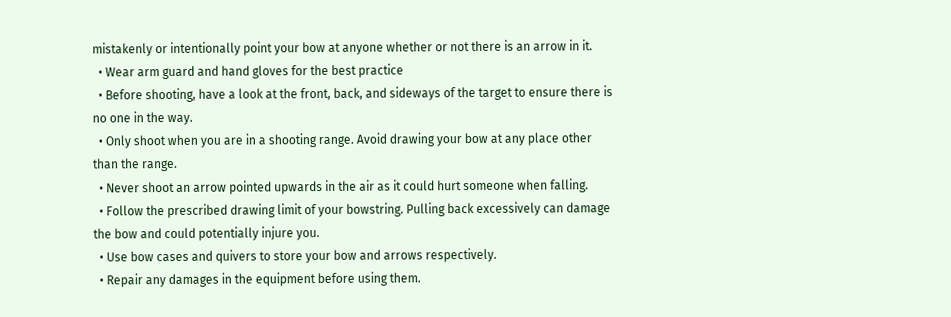mistakenly or intentionally point your bow at anyone whether or not there is an arrow in it.
  • Wear arm guard and hand gloves for the best practice
  • Before shooting, have a look at the front, back, and sideways of the target to ensure there is no one in the way.
  • Only shoot when you are in a shooting range. Avoid drawing your bow at any place other than the range.
  • Never shoot an arrow pointed upwards in the air as it could hurt someone when falling.
  • Follow the prescribed drawing limit of your bowstring. Pulling back excessively can damage the bow and could potentially injure you.
  • Use bow cases and quivers to store your bow and arrows respectively.
  • Repair any damages in the equipment before using them.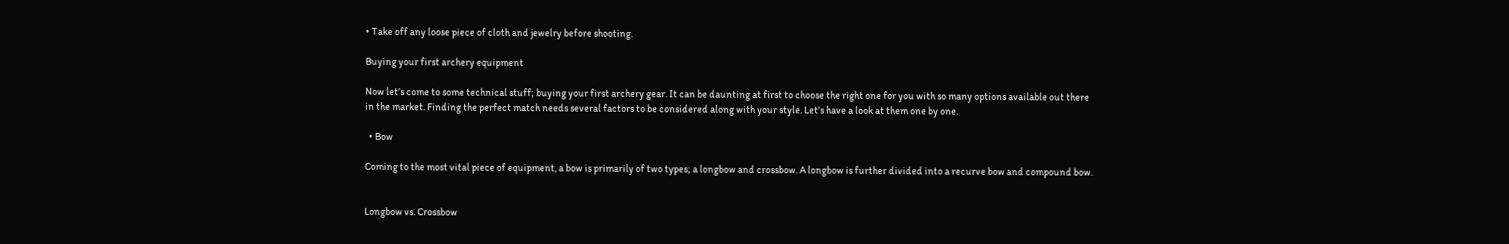• Take off any loose piece of cloth and jewelry before shooting.

Buying your first archery equipment

Now let’s come to some technical stuff; buying your first archery gear. It can be daunting at first to choose the right one for you with so many options available out there in the market. Finding the perfect match needs several factors to be considered along with your style. Let’s have a look at them one by one.

  • Bow

Coming to the most vital piece of equipment, a bow is primarily of two types; a longbow and crossbow. A longbow is further divided into a recurve bow and compound bow.


Longbow vs. Crossbow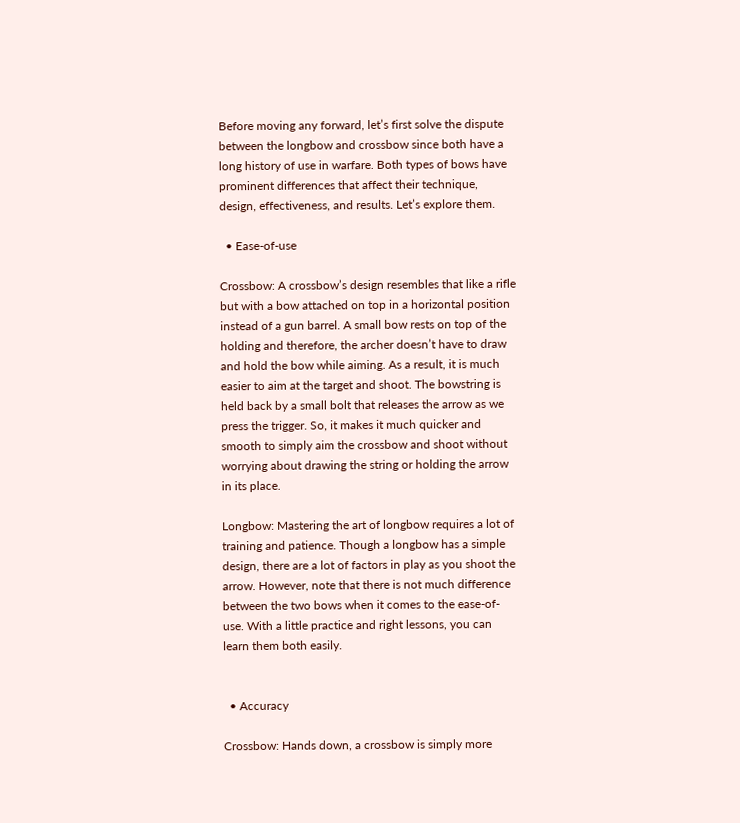Before moving any forward, let’s first solve the dispute between the longbow and crossbow since both have a long history of use in warfare. Both types of bows have prominent differences that affect their technique, design, effectiveness, and results. Let’s explore them.

  • Ease-of-use

Crossbow: A crossbow’s design resembles that like a rifle but with a bow attached on top in a horizontal position instead of a gun barrel. A small bow rests on top of the holding and therefore, the archer doesn’t have to draw and hold the bow while aiming. As a result, it is much easier to aim at the target and shoot. The bowstring is held back by a small bolt that releases the arrow as we press the trigger. So, it makes it much quicker and smooth to simply aim the crossbow and shoot without worrying about drawing the string or holding the arrow in its place.

Longbow: Mastering the art of longbow requires a lot of training and patience. Though a longbow has a simple design, there are a lot of factors in play as you shoot the arrow. However, note that there is not much difference between the two bows when it comes to the ease-of-use. With a little practice and right lessons, you can learn them both easily.


  • Accuracy

Crossbow: Hands down, a crossbow is simply more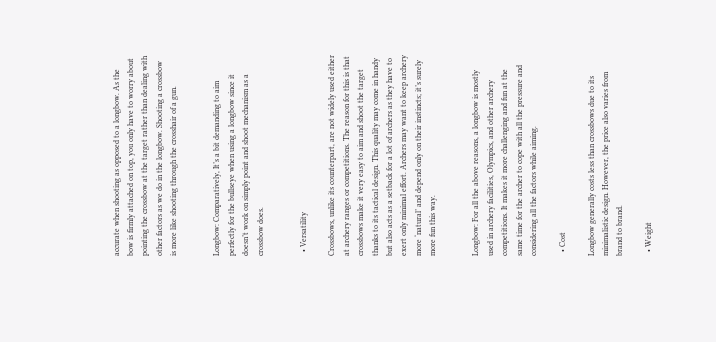accurate when shooting as opposed to a longbow. As the bow is firmly attached on top, you only have to worry about pointing the crossbow at the target rather than dealing with other factors as we do in the longbow. Shooting a crossbow is more like shooting through the crosshair of a gun.


Longbow: Comparatively, It’s a bit demanding to aim perfectly for the bullseye when using a longbow since it doesn’t work on simply point and shoot mechanism as a crossbow does.


  • Versatility

Crossbows, unlike its counterpart, are not widely used either at archery ranges or competitions. The reason for this is that crossbows make it very easy to aim and shoot the target thanks to its tactical design. This quality may come in handy but also acts as a setback for a lot of archers as they have to exert only minimal effort. Archers may want to keep archery more ‘natural’ and depend only on their instincts; it’s surely more fun this way.


Longbow: For all the above reasons, a longbow is mostly used in archery facilities, Olympics, and other archery competitions. It makes it more challenging and fun at the same time for the archer to cope with all the pressure and considering all the factors while aiming.

  • Cost

Longbow generally costs less than crossbows due to its minimalistic design. However, the price also varies from brand to brand.

  • Weight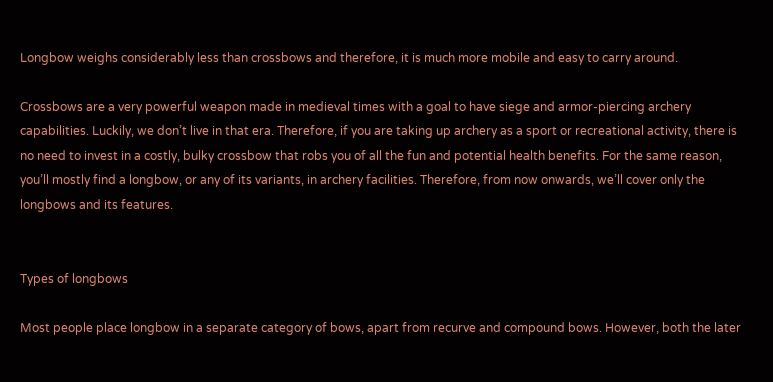Longbow weighs considerably less than crossbows and therefore, it is much more mobile and easy to carry around.

Crossbows are a very powerful weapon made in medieval times with a goal to have siege and armor-piercing archery capabilities. Luckily, we don’t live in that era. Therefore, if you are taking up archery as a sport or recreational activity, there is no need to invest in a costly, bulky crossbow that robs you of all the fun and potential health benefits. For the same reason, you’ll mostly find a longbow, or any of its variants, in archery facilities. Therefore, from now onwards, we’ll cover only the longbows and its features.


Types of longbows

Most people place longbow in a separate category of bows, apart from recurve and compound bows. However, both the later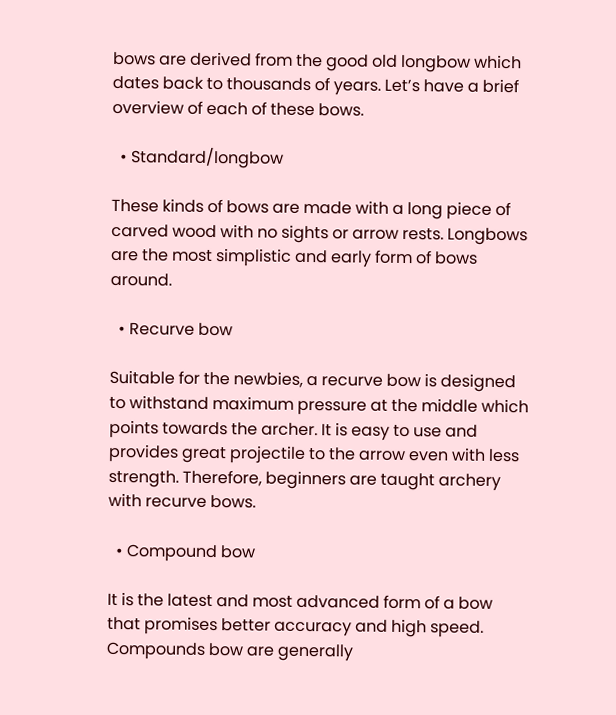bows are derived from the good old longbow which dates back to thousands of years. Let’s have a brief overview of each of these bows.

  • Standard/longbow

These kinds of bows are made with a long piece of carved wood with no sights or arrow rests. Longbows are the most simplistic and early form of bows around.

  • Recurve bow

Suitable for the newbies, a recurve bow is designed to withstand maximum pressure at the middle which points towards the archer. It is easy to use and provides great projectile to the arrow even with less strength. Therefore, beginners are taught archery with recurve bows.

  • Compound bow

It is the latest and most advanced form of a bow that promises better accuracy and high speed. Compounds bow are generally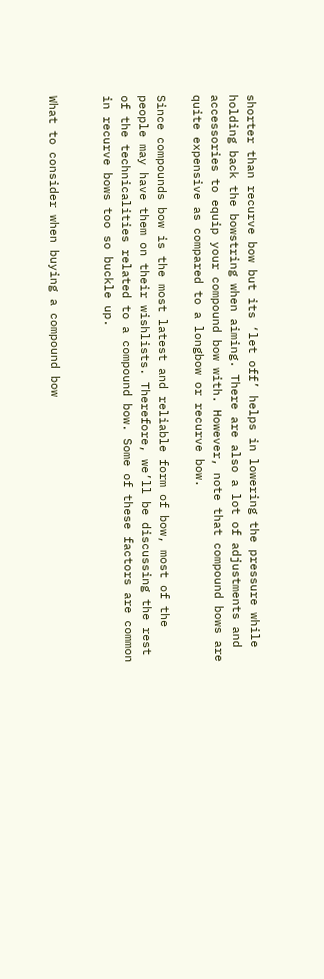shorter than recurve bow but its ‘let off’ helps in lowering the pressure while holding back the bowstring when aiming. There are also a lot of adjustments and accessories to equip your compound bow with. However, note that compound bows are quite expensive as compared to a longbow or recurve bow.

Since compounds bow is the most latest and reliable form of bow, most of the people may have them on their wishlists. Therefore, we’ll be discussing the rest of the technicalities related to a compound bow. Some of these factors are common in recurve bows too so buckle up.


What to consider when buying a compound bow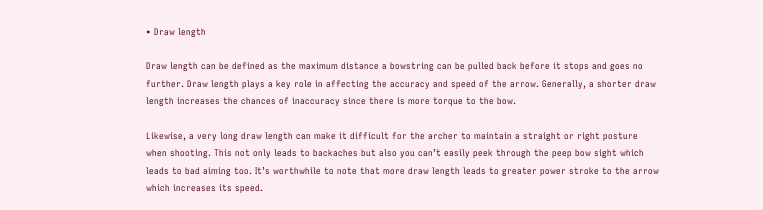• Draw length

Draw length can be defined as the maximum distance a bowstring can be pulled back before it stops and goes no further. Draw length plays a key role in affecting the accuracy and speed of the arrow. Generally, a shorter draw length increases the chances of inaccuracy since there is more torque to the bow.

Likewise, a very long draw length can make it difficult for the archer to maintain a straight or right posture when shooting. This not only leads to backaches but also you can’t easily peek through the peep bow sight which leads to bad aiming too. It’s worthwhile to note that more draw length leads to greater power stroke to the arrow which increases its speed.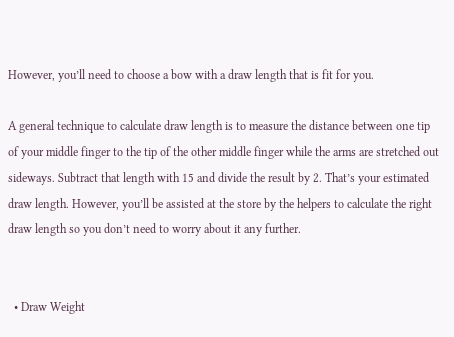However, you’ll need to choose a bow with a draw length that is fit for you.

A general technique to calculate draw length is to measure the distance between one tip of your middle finger to the tip of the other middle finger while the arms are stretched out sideways. Subtract that length with 15 and divide the result by 2. That’s your estimated draw length. However, you’ll be assisted at the store by the helpers to calculate the right draw length so you don’t need to worry about it any further.


  • Draw Weight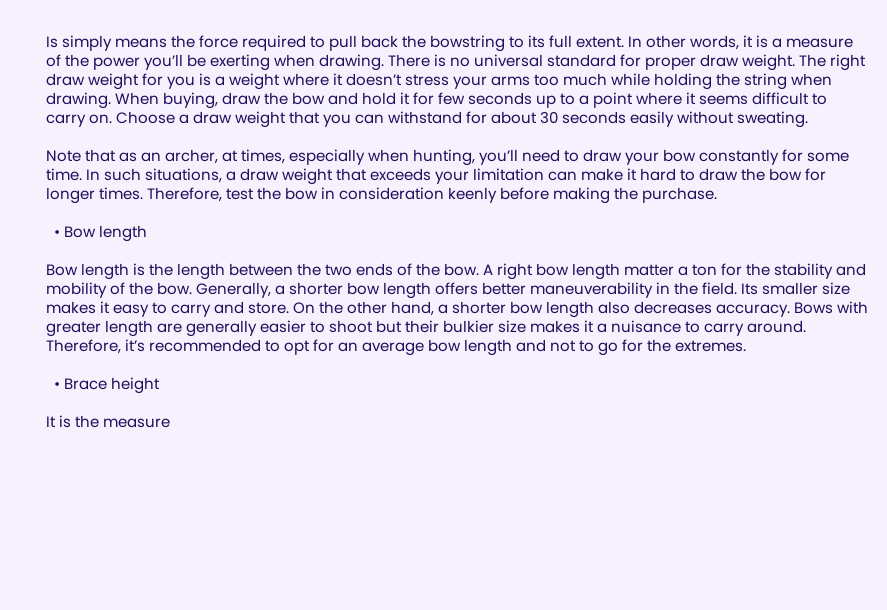Is simply means the force required to pull back the bowstring to its full extent. In other words, it is a measure of the power you’ll be exerting when drawing. There is no universal standard for proper draw weight. The right draw weight for you is a weight where it doesn’t stress your arms too much while holding the string when drawing. When buying, draw the bow and hold it for few seconds up to a point where it seems difficult to carry on. Choose a draw weight that you can withstand for about 30 seconds easily without sweating.

Note that as an archer, at times, especially when hunting, you’ll need to draw your bow constantly for some time. In such situations, a draw weight that exceeds your limitation can make it hard to draw the bow for longer times. Therefore, test the bow in consideration keenly before making the purchase.

  • Bow length

Bow length is the length between the two ends of the bow. A right bow length matter a ton for the stability and mobility of the bow. Generally, a shorter bow length offers better maneuverability in the field. Its smaller size makes it easy to carry and store. On the other hand, a shorter bow length also decreases accuracy. Bows with greater length are generally easier to shoot but their bulkier size makes it a nuisance to carry around. Therefore, it’s recommended to opt for an average bow length and not to go for the extremes.

  • Brace height

It is the measure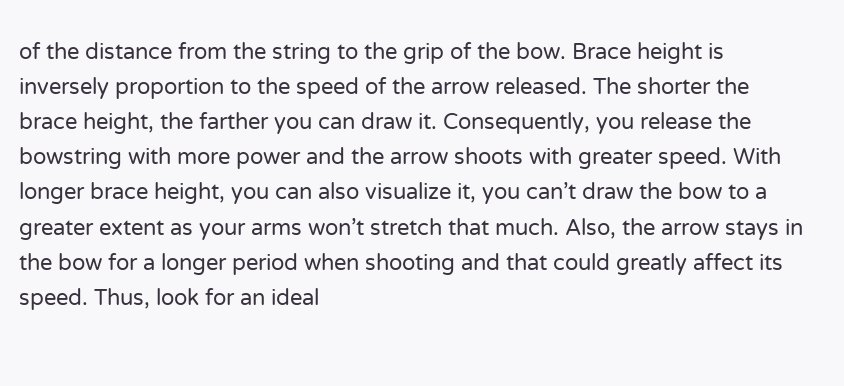of the distance from the string to the grip of the bow. Brace height is inversely proportion to the speed of the arrow released. The shorter the brace height, the farther you can draw it. Consequently, you release the bowstring with more power and the arrow shoots with greater speed. With longer brace height, you can also visualize it, you can’t draw the bow to a greater extent as your arms won’t stretch that much. Also, the arrow stays in the bow for a longer period when shooting and that could greatly affect its speed. Thus, look for an ideal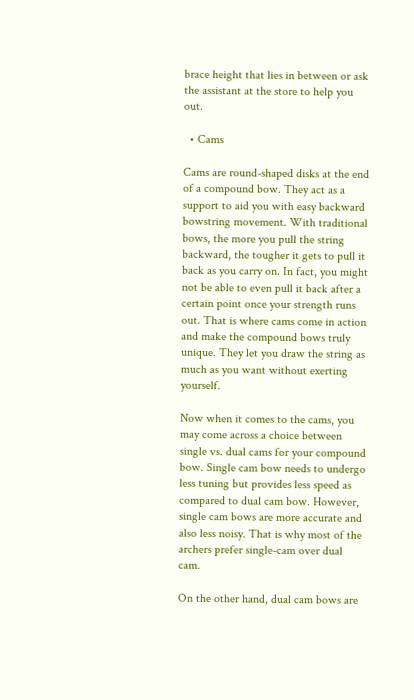brace height that lies in between or ask the assistant at the store to help you out.

  • Cams

Cams are round-shaped disks at the end of a compound bow. They act as a support to aid you with easy backward bowstring movement. With traditional bows, the more you pull the string backward, the tougher it gets to pull it back as you carry on. In fact, you might not be able to even pull it back after a certain point once your strength runs out. That is where cams come in action and make the compound bows truly unique. They let you draw the string as much as you want without exerting yourself.

Now when it comes to the cams, you may come across a choice between single vs. dual cams for your compound bow. Single cam bow needs to undergo less tuning but provides less speed as compared to dual cam bow. However, single cam bows are more accurate and also less noisy. That is why most of the archers prefer single-cam over dual cam.

On the other hand, dual cam bows are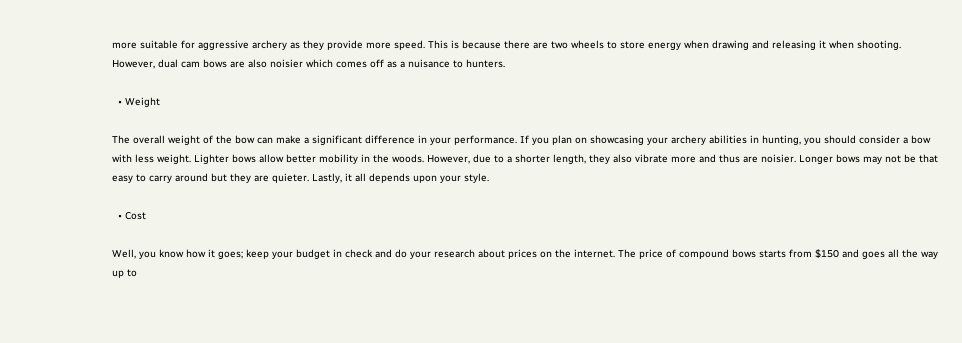more suitable for aggressive archery as they provide more speed. This is because there are two wheels to store energy when drawing and releasing it when shooting. However, dual cam bows are also noisier which comes off as a nuisance to hunters.

  • Weight

The overall weight of the bow can make a significant difference in your performance. If you plan on showcasing your archery abilities in hunting, you should consider a bow with less weight. Lighter bows allow better mobility in the woods. However, due to a shorter length, they also vibrate more and thus are noisier. Longer bows may not be that easy to carry around but they are quieter. Lastly, it all depends upon your style.

  • Cost

Well, you know how it goes; keep your budget in check and do your research about prices on the internet. The price of compound bows starts from $150 and goes all the way up to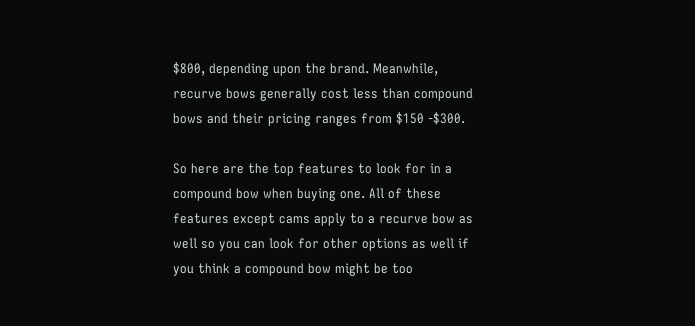$800, depending upon the brand. Meanwhile, recurve bows generally cost less than compound bows and their pricing ranges from $150 -$300.

So here are the top features to look for in a compound bow when buying one. All of these features except cams apply to a recurve bow as well so you can look for other options as well if you think a compound bow might be too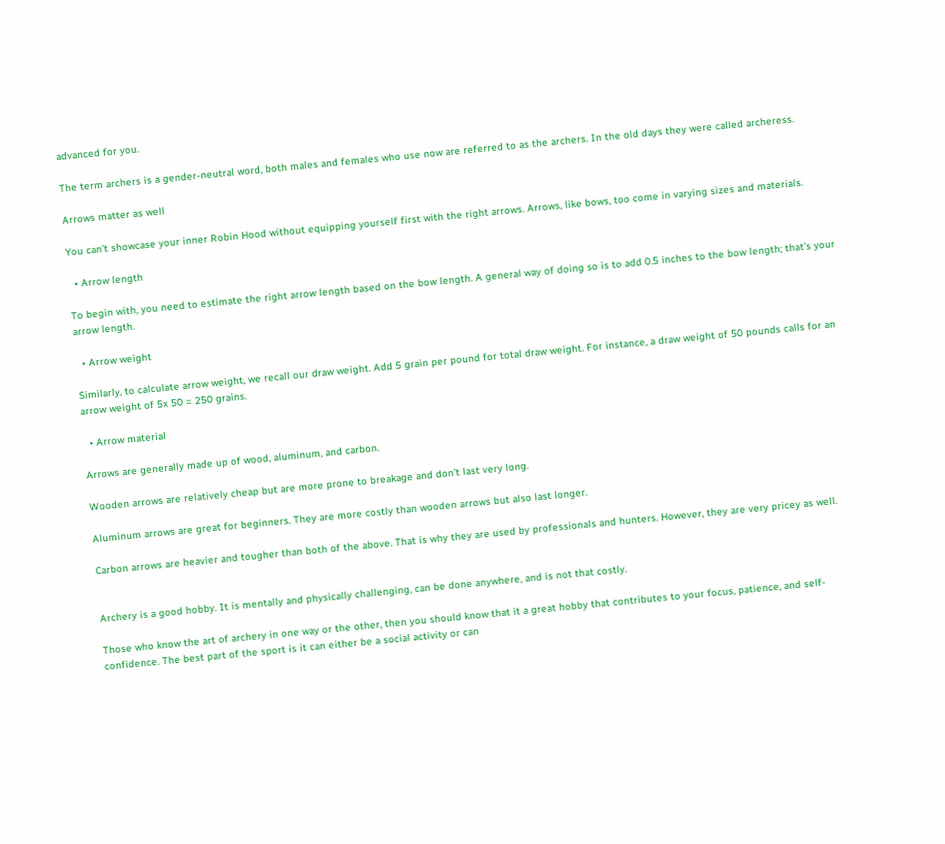advanced for you.

The term archers is a gender-neutral word, both males and females who use now are referred to as the archers. In the old days they were called archeress.

Arrows matter as well

You can’t showcase your inner Robin Hood without equipping yourself first with the right arrows. Arrows, like bows, too come in varying sizes and materials.

  • Arrow length

To begin with, you need to estimate the right arrow length based on the bow length. A general way of doing so is to add 0.5 inches to the bow length; that’s your arrow length.

  • Arrow weight

Similarly, to calculate arrow weight, we recall our draw weight. Add 5 grain per pound for total draw weight. For instance, a draw weight of 50 pounds calls for an arrow weight of 5x 50 = 250 grains.

  • Arrow material

Arrows are generally made up of wood, aluminum, and carbon.

Wooden arrows are relatively cheap but are more prone to breakage and don’t last very long.

Aluminum arrows are great for beginners. They are more costly than wooden arrows but also last longer.

Carbon arrows are heavier and tougher than both of the above. That is why they are used by professionals and hunters. However, they are very pricey as well.


Archery is a good hobby. It is mentally and physically challenging, can be done anywhere, and is not that costly.

Those who know the art of archery in one way or the other, then you should know that it a great hobby that contributes to your focus, patience, and self-confidence. The best part of the sport is it can either be a social activity or can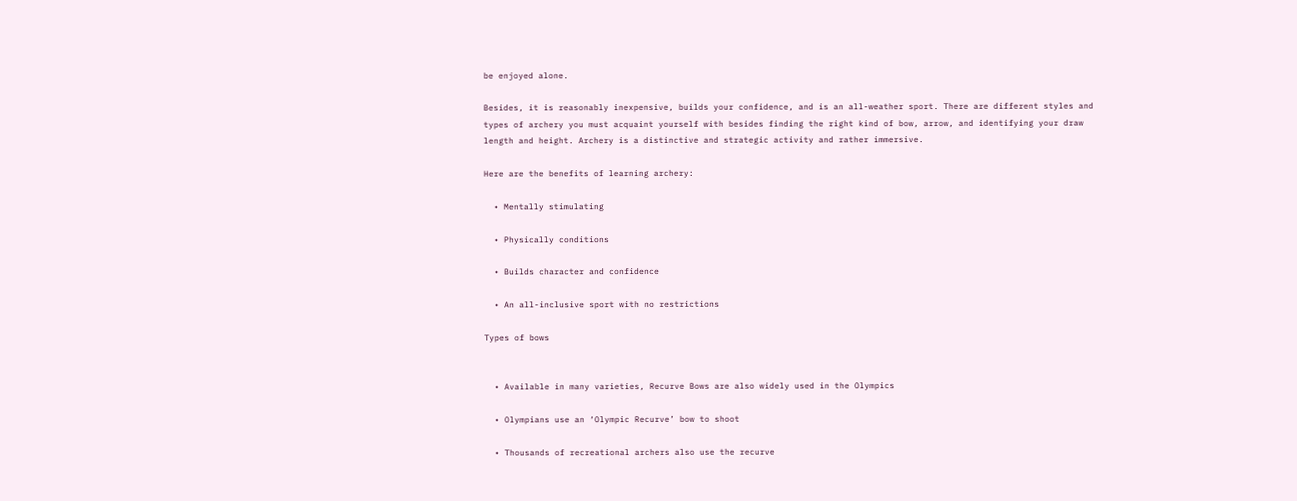be enjoyed alone.

Besides, it is reasonably inexpensive, builds your confidence, and is an all-weather sport. There are different styles and types of archery you must acquaint yourself with besides finding the right kind of bow, arrow, and identifying your draw length and height. Archery is a distinctive and strategic activity and rather immersive.

Here are the benefits of learning archery:

  • Mentally stimulating

  • Physically conditions

  • Builds character and confidence

  • An all-inclusive sport with no restrictions

Types of bows


  • Available in many varieties, Recurve Bows are also widely used in the Olympics

  • Olympians use an ‘Olympic Recurve’ bow to shoot

  • Thousands of recreational archers also use the recurve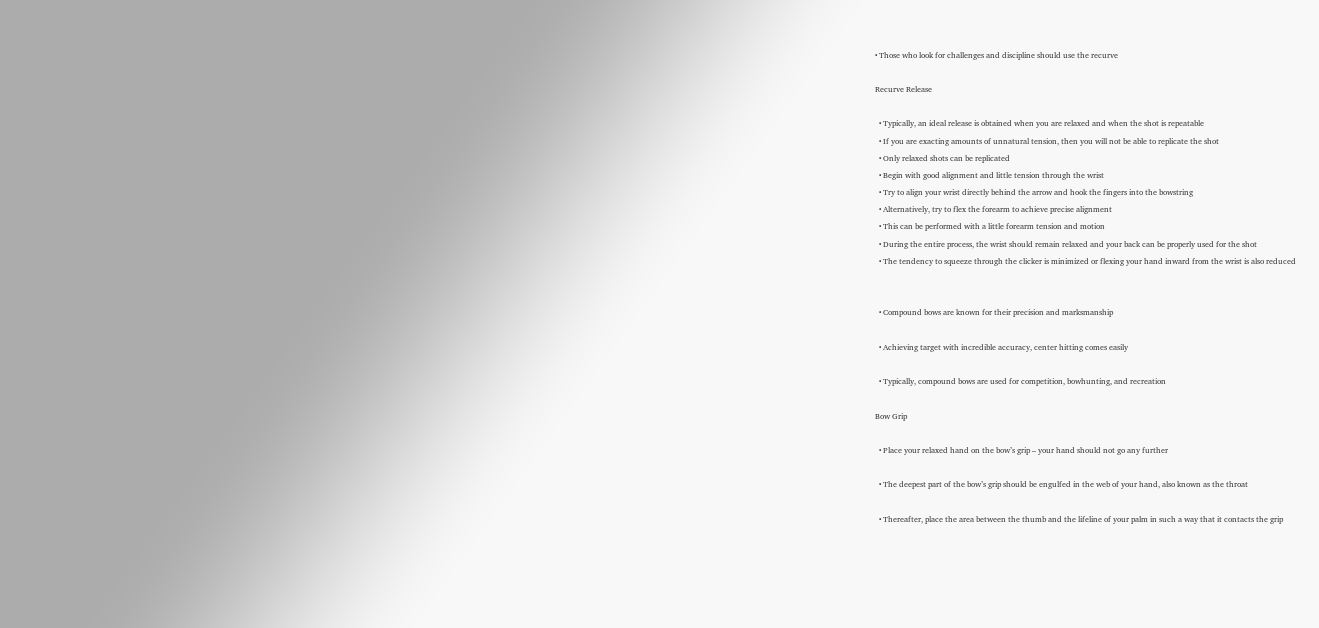• Those who look for challenges and discipline should use the recurve

Recurve Release

  • Typically, an ideal release is obtained when you are relaxed and when the shot is repeatable
  • If you are exacting amounts of unnatural tension, then you will not be able to replicate the shot
  • Only relaxed shots can be replicated
  • Begin with good alignment and little tension through the wrist
  • Try to align your wrist directly behind the arrow and hook the fingers into the bowstring
  • Alternatively, try to flex the forearm to achieve precise alignment
  • This can be performed with a little forearm tension and motion
  • During the entire process, the wrist should remain relaxed and your back can be properly used for the shot
  • The tendency to squeeze through the clicker is minimized or flexing your hand inward from the wrist is also reduced


  • Compound bows are known for their precision and marksmanship

  • Achieving target with incredible accuracy, center hitting comes easily

  • Typically, compound bows are used for competition, bowhunting, and recreation

Bow Grip

  • Place your relaxed hand on the bow’s grip – your hand should not go any further

  • The deepest part of the bow’s grip should be engulfed in the web of your hand, also known as the throat

  • Thereafter, place the area between the thumb and the lifeline of your palm in such a way that it contacts the grip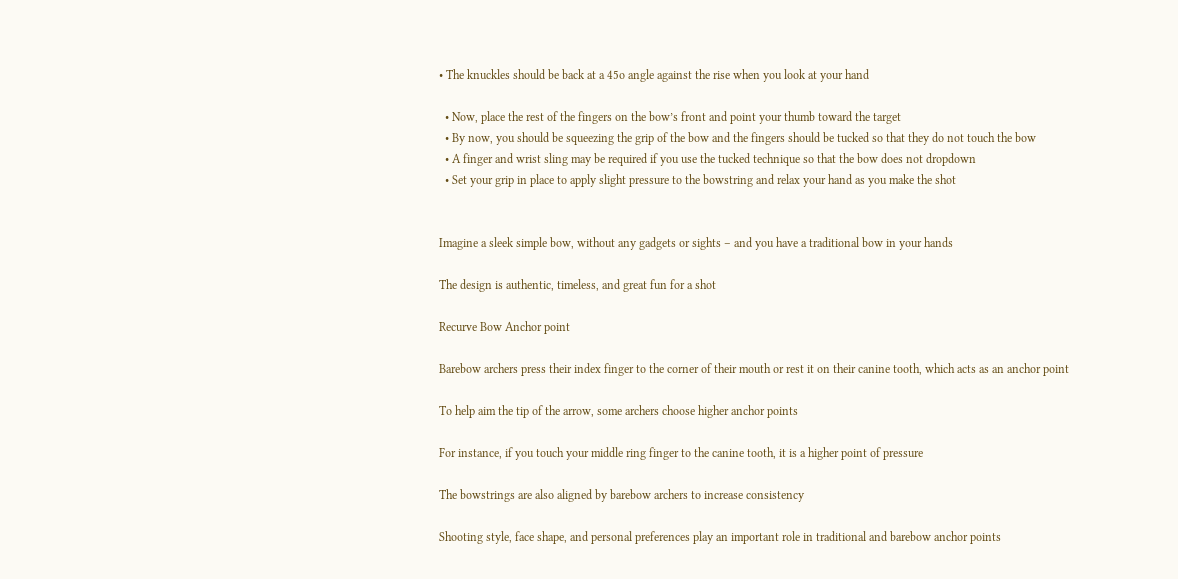• The knuckles should be back at a 45o angle against the rise when you look at your hand

  • Now, place the rest of the fingers on the bow’s front and point your thumb toward the target
  • By now, you should be squeezing the grip of the bow and the fingers should be tucked so that they do not touch the bow
  • A finger and wrist sling may be required if you use the tucked technique so that the bow does not dropdown
  • Set your grip in place to apply slight pressure to the bowstring and relax your hand as you make the shot


Imagine a sleek simple bow, without any gadgets or sights – and you have a traditional bow in your hands

The design is authentic, timeless, and great fun for a shot

Recurve Bow Anchor point

Barebow archers press their index finger to the corner of their mouth or rest it on their canine tooth, which acts as an anchor point

To help aim the tip of the arrow, some archers choose higher anchor points

For instance, if you touch your middle ring finger to the canine tooth, it is a higher point of pressure

The bowstrings are also aligned by barebow archers to increase consistency

Shooting style, face shape, and personal preferences play an important role in traditional and barebow anchor points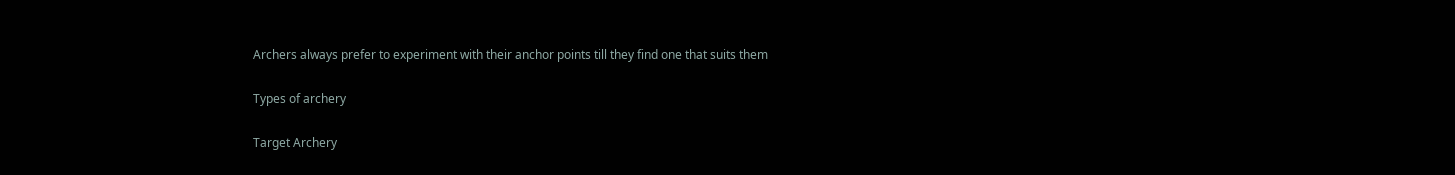Archers always prefer to experiment with their anchor points till they find one that suits them

Types of archery

Target Archery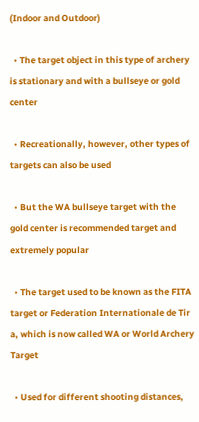(Indoor and Outdoor)

  • The target object in this type of archery is stationary and with a bullseye or gold center

  • Recreationally, however, other types of targets can also be used

  • But the WA bullseye target with the gold center is recommended target and extremely popular

  • The target used to be known as the FITA target or Federation Internationale de Tir a, which is now called WA or World Archery Target

  • Used for different shooting distances,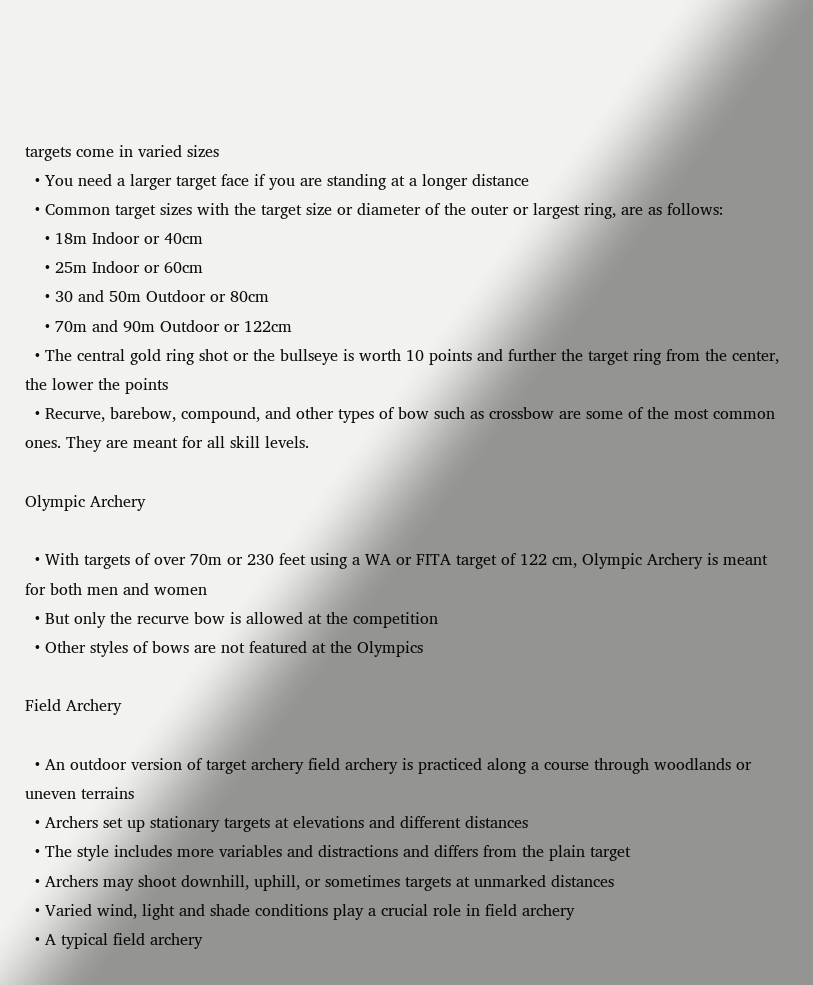targets come in varied sizes
  • You need a larger target face if you are standing at a longer distance
  • Common target sizes with the target size or diameter of the outer or largest ring, are as follows:
    • 18m Indoor or 40cm
    • 25m Indoor or 60cm
    • 30 and 50m Outdoor or 80cm
    • 70m and 90m Outdoor or 122cm
  • The central gold ring shot or the bullseye is worth 10 points and further the target ring from the center, the lower the points
  • Recurve, barebow, compound, and other types of bow such as crossbow are some of the most common ones. They are meant for all skill levels.

Olympic Archery

  • With targets of over 70m or 230 feet using a WA or FITA target of 122 cm, Olympic Archery is meant for both men and women
  • But only the recurve bow is allowed at the competition
  • Other styles of bows are not featured at the Olympics

Field Archery

  • An outdoor version of target archery field archery is practiced along a course through woodlands or uneven terrains
  • Archers set up stationary targets at elevations and different distances
  • The style includes more variables and distractions and differs from the plain target
  • Archers may shoot downhill, uphill, or sometimes targets at unmarked distances
  • Varied wind, light and shade conditions play a crucial role in field archery
  • A typical field archery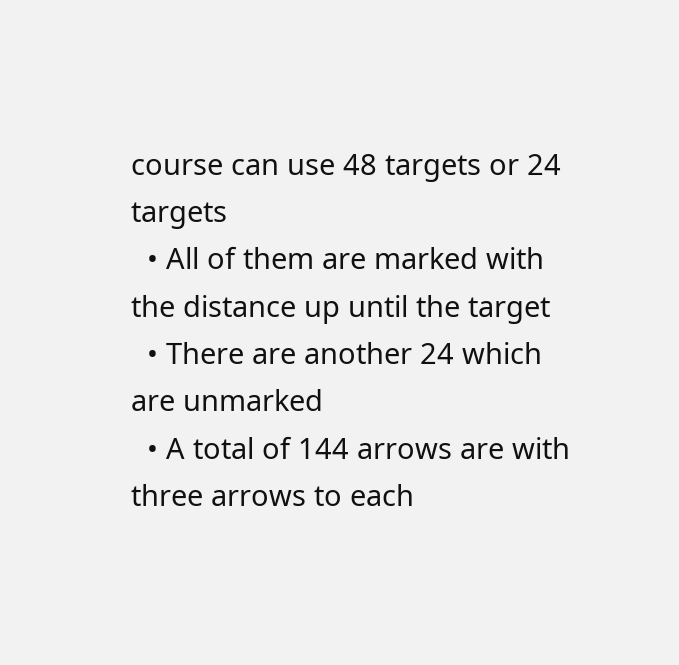course can use 48 targets or 24 targets
  • All of them are marked with the distance up until the target
  • There are another 24 which are unmarked
  • A total of 144 arrows are with three arrows to each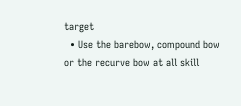target
  • Use the barebow, compound bow or the recurve bow at all skill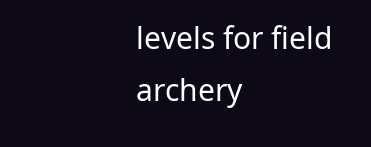levels for field archery